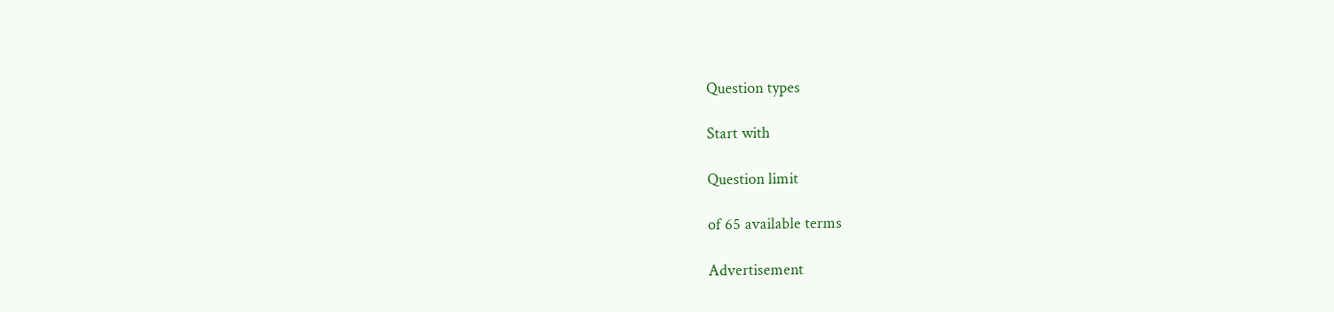Question types

Start with

Question limit

of 65 available terms

Advertisement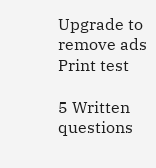Upgrade to remove ads
Print test

5 Written questions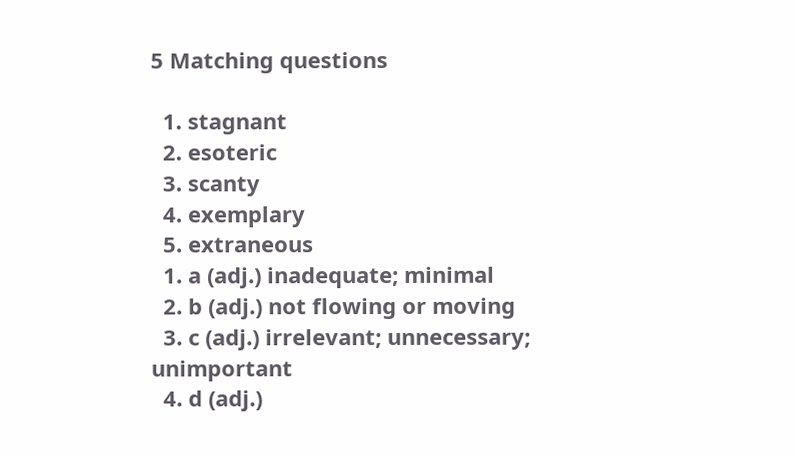5 Matching questions

  1. stagnant
  2. esoteric
  3. scanty
  4. exemplary
  5. extraneous
  1. a (adj.) inadequate; minimal
  2. b (adj.) not flowing or moving
  3. c (adj.) irrelevant; unnecessary; unimportant
  4. d (adj.)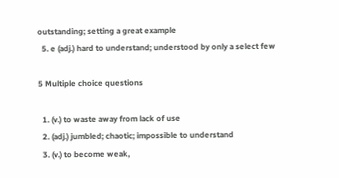outstanding; setting a great example
  5. e (adj.) hard to understand; understood by only a select few

5 Multiple choice questions

  1. (v.) to waste away from lack of use
  2. (adj.) jumbled; chaotic; impossible to understand
  3. (v.) to become weak,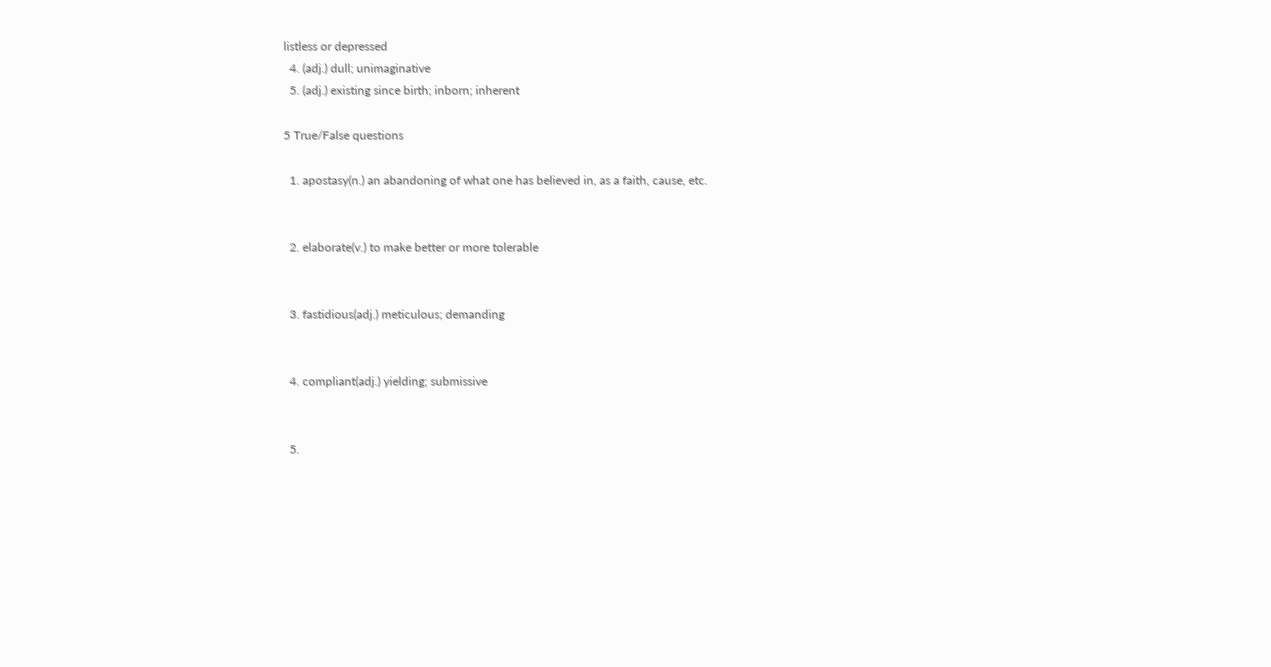listless or depressed
  4. (adj.) dull; unimaginative
  5. (adj.) existing since birth; inborn; inherent

5 True/False questions

  1. apostasy(n.) an abandoning of what one has believed in, as a faith, cause, etc.


  2. elaborate(v.) to make better or more tolerable


  3. fastidious(adj.) meticulous; demanding


  4. compliant(adj.) yielding; submissive


  5.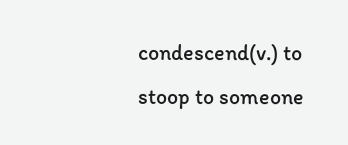condescend(v.) to stoop to someone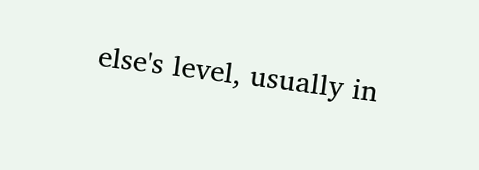else's level, usually in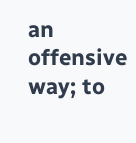an offensive way; to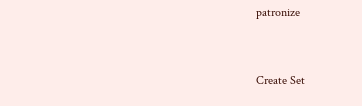patronize


Create Set